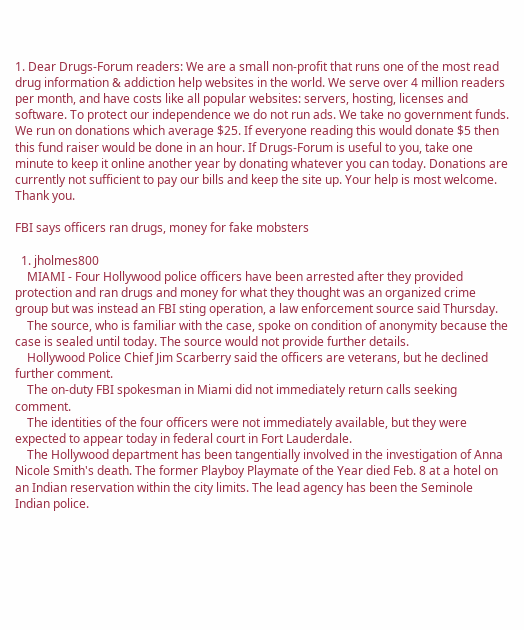1. Dear Drugs-Forum readers: We are a small non-profit that runs one of the most read drug information & addiction help websites in the world. We serve over 4 million readers per month, and have costs like all popular websites: servers, hosting, licenses and software. To protect our independence we do not run ads. We take no government funds. We run on donations which average $25. If everyone reading this would donate $5 then this fund raiser would be done in an hour. If Drugs-Forum is useful to you, take one minute to keep it online another year by donating whatever you can today. Donations are currently not sufficient to pay our bills and keep the site up. Your help is most welcome. Thank you.

FBI says officers ran drugs, money for fake mobsters

  1. jholmes800
    MIAMI - Four Hollywood police officers have been arrested after they provided protection and ran drugs and money for what they thought was an organized crime group but was instead an FBI sting operation, a law enforcement source said Thursday.
    The source, who is familiar with the case, spoke on condition of anonymity because the case is sealed until today. The source would not provide further details.
    Hollywood Police Chief Jim Scarberry said the officers are veterans, but he declined further comment.
    The on-duty FBI spokesman in Miami did not immediately return calls seeking comment.
    The identities of the four officers were not immediately available, but they were expected to appear today in federal court in Fort Lauderdale.
    The Hollywood department has been tangentially involved in the investigation of Anna Nicole Smith's death. The former Playboy Playmate of the Year died Feb. 8 at a hotel on an Indian reservation within the city limits. The lead agency has been the Seminole Indian police.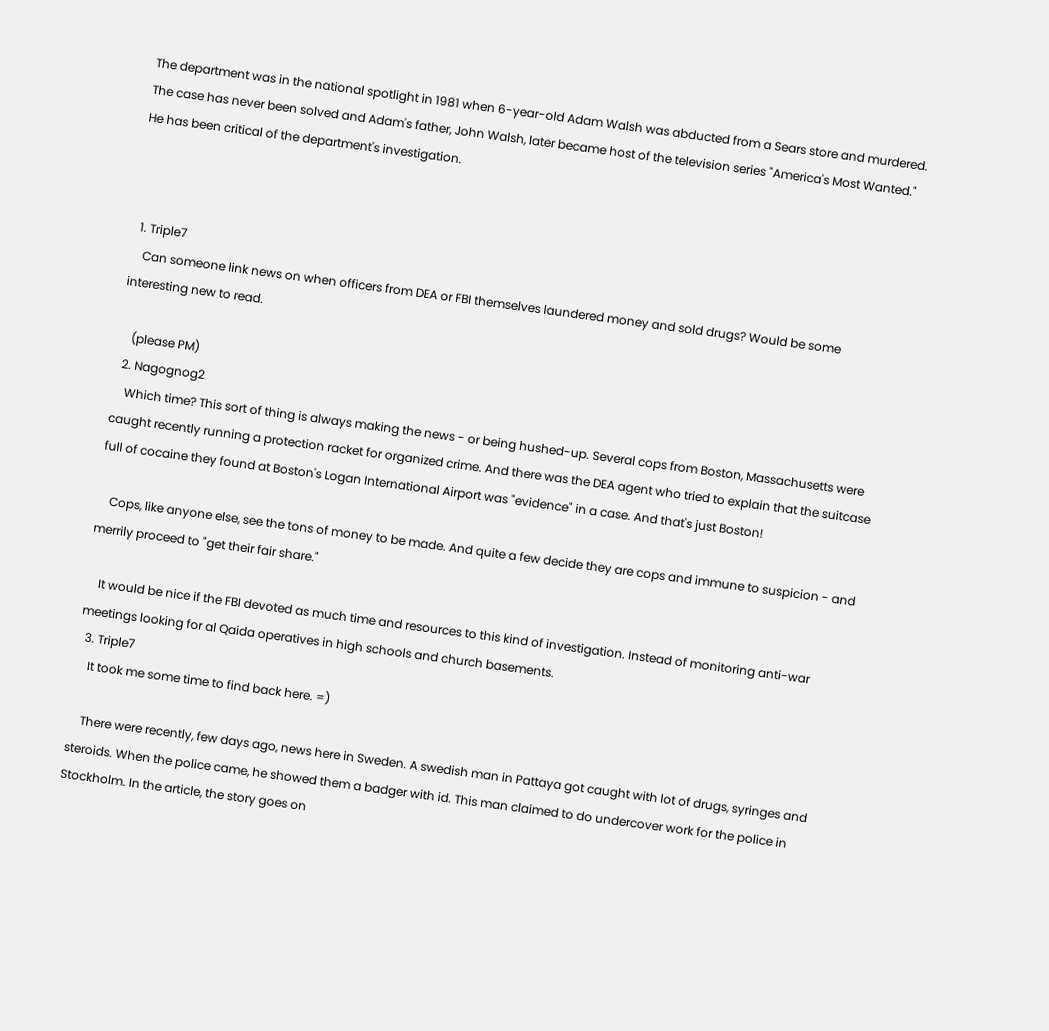The department was in the national spotlight in 1981 when 6-year-old Adam Walsh was abducted from a Sears store and murdered. The case has never been solved and Adam's father, John Walsh, later became host of the television series "America's Most Wanted." He has been critical of the department's investigation.



  1. Triple7
    Can someone link news on when officers from DEA or FBI themselves laundered money and sold drugs? Would be some interesting new to read.

    (please PM)
  2. Nagognog2
    Which time? This sort of thing is always making the news - or being hushed-up. Several cops from Boston, Massachusetts were caught recently running a protection racket for organized crime. And there was the DEA agent who tried to explain that the suitcase full of cocaine they found at Boston's Logan International Airport was "evidence" in a case. And that's just Boston!

    Cops, like anyone else, see the tons of money to be made. And quite a few decide they are cops and immune to suspicion - and merrily proceed to "get their fair share."

    It would be nice if the FBI devoted as much time and resources to this kind of investigation. Instead of monitoring anti-war meetings looking for al Qaida operatives in high schools and church basements.
  3. Triple7
    It took me some time to find back here. =)

    There were recently, few days ago, news here in Sweden. A swedish man in Pattaya got caught with lot of drugs, syringes and steroids. When the police came, he showed them a badger with id. This man claimed to do undercover work for the police in Stockholm. In the article, the story goes on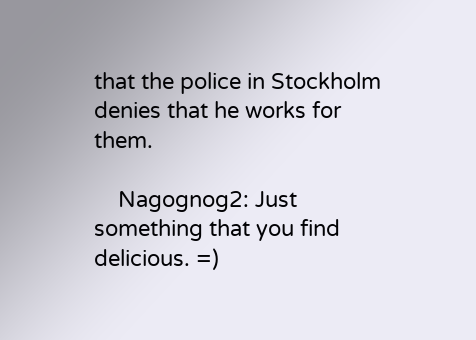that the police in Stockholm denies that he works for them.

    Nagognog2: Just something that you find delicious. =)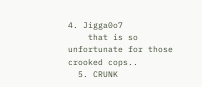4. Jigga0o7
    that is so unfortunate for those crooked cops..
  5. CRUNK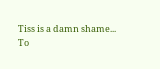Tiss is a damn shame...
To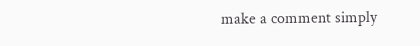make a comment simply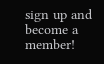sign up and become a member!